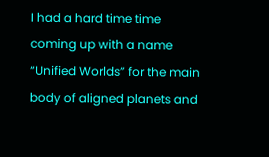I had a hard time time coming up with a name “Unified Worlds” for the main body of aligned planets and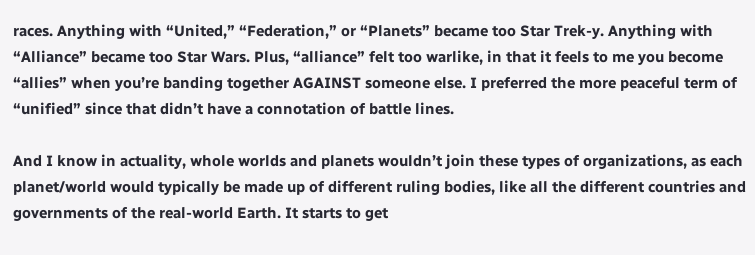races. Anything with “United,” “Federation,” or “Planets” became too Star Trek-y. Anything with “Alliance” became too Star Wars. Plus, “alliance” felt too warlike, in that it feels to me you become “allies” when you’re banding together AGAINST someone else. I preferred the more peaceful term of “unified” since that didn’t have a connotation of battle lines.

And I know in actuality, whole worlds and planets wouldn’t join these types of organizations, as each planet/world would typically be made up of different ruling bodies, like all the different countries and governments of the real-world Earth. It starts to get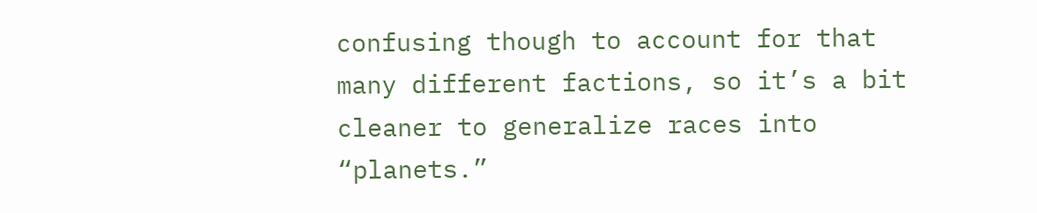confusing though to account for that many different factions, so it’s a bit cleaner to generalize races into “planets.”